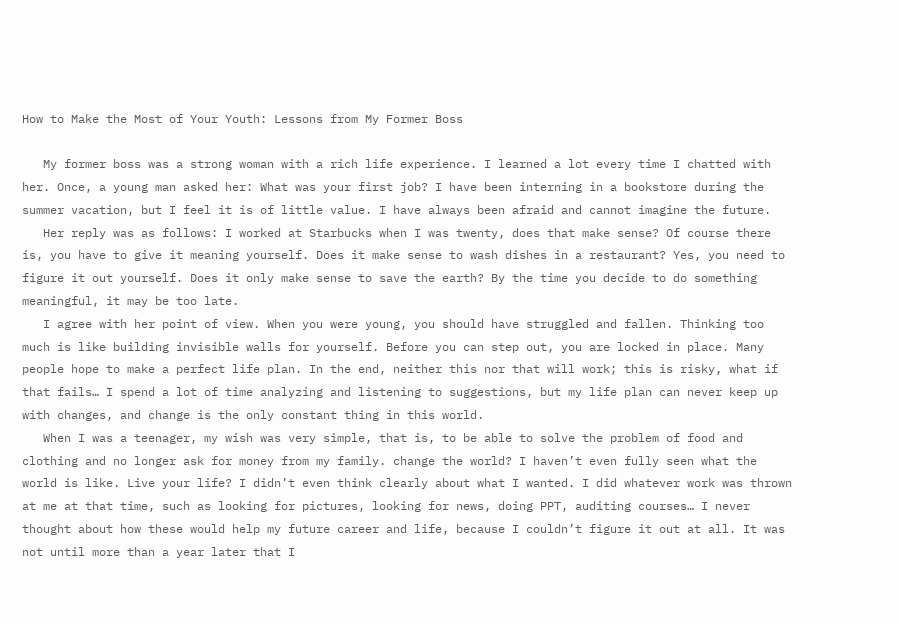How to Make the Most of Your Youth: Lessons from My Former Boss

   My former boss was a strong woman with a rich life experience. I learned a lot every time I chatted with her. Once, a young man asked her: What was your first job? I have been interning in a bookstore during the summer vacation, but I feel it is of little value. I have always been afraid and cannot imagine the future.
   Her reply was as follows: I worked at Starbucks when I was twenty, does that make sense? Of course there is, you have to give it meaning yourself. Does it make sense to wash dishes in a restaurant? Yes, you need to figure it out yourself. Does it only make sense to save the earth? By the time you decide to do something meaningful, it may be too late.
   I agree with her point of view. When you were young, you should have struggled and fallen. Thinking too much is like building invisible walls for yourself. Before you can step out, you are locked in place. Many people hope to make a perfect life plan. In the end, neither this nor that will work; this is risky, what if that fails… I spend a lot of time analyzing and listening to suggestions, but my life plan can never keep up with changes, and change is the only constant thing in this world.
   When I was a teenager, my wish was very simple, that is, to be able to solve the problem of food and clothing and no longer ask for money from my family. change the world? I haven’t even fully seen what the world is like. Live your life? I didn’t even think clearly about what I wanted. I did whatever work was thrown at me at that time, such as looking for pictures, looking for news, doing PPT, auditing courses… I never thought about how these would help my future career and life, because I couldn’t figure it out at all. It was not until more than a year later that I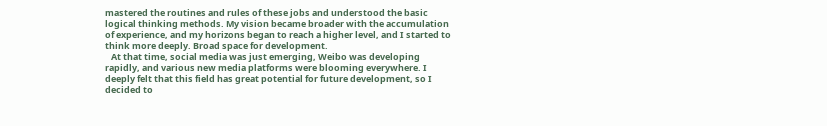mastered the routines and rules of these jobs and understood the basic logical thinking methods. My vision became broader with the accumulation of experience, and my horizons began to reach a higher level, and I started to think more deeply. Broad space for development.
   At that time, social media was just emerging, Weibo was developing rapidly, and various new media platforms were blooming everywhere. I deeply felt that this field has great potential for future development, so I decided to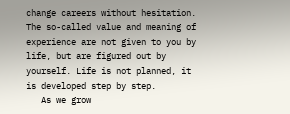change careers without hesitation. The so-called value and meaning of experience are not given to you by life, but are figured out by yourself. Life is not planned, it is developed step by step.
   As we grow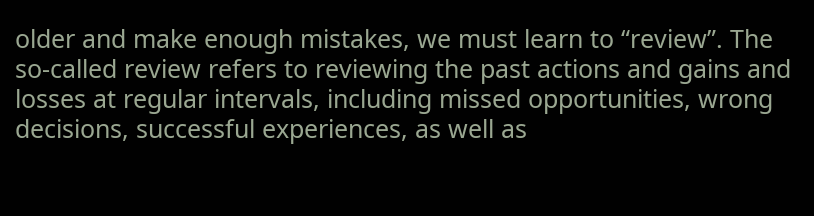older and make enough mistakes, we must learn to “review”. The so-called review refers to reviewing the past actions and gains and losses at regular intervals, including missed opportunities, wrong decisions, successful experiences, as well as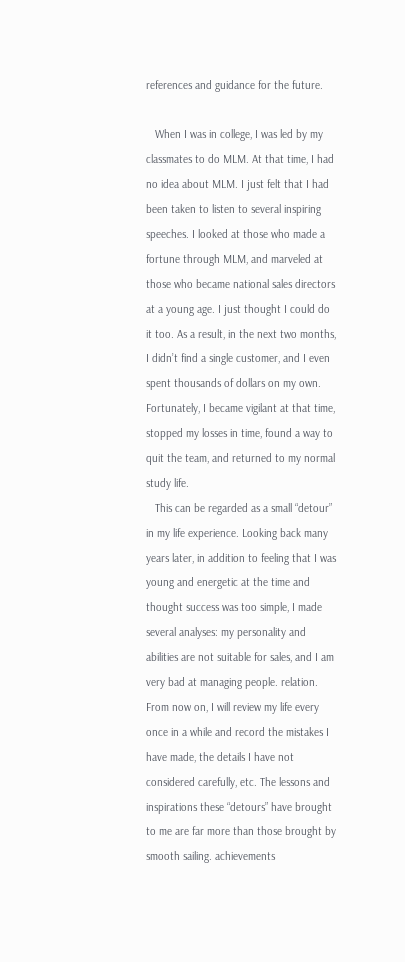references and guidance for the future.

   When I was in college, I was led by my classmates to do MLM. At that time, I had no idea about MLM. I just felt that I had been taken to listen to several inspiring speeches. I looked at those who made a fortune through MLM, and marveled at those who became national sales directors at a young age. I just thought I could do it too. As a result, in the next two months, I didn’t find a single customer, and I even spent thousands of dollars on my own. Fortunately, I became vigilant at that time, stopped my losses in time, found a way to quit the team, and returned to my normal study life.
   This can be regarded as a small “detour” in my life experience. Looking back many years later, in addition to feeling that I was young and energetic at the time and thought success was too simple, I made several analyses: my personality and abilities are not suitable for sales, and I am very bad at managing people. relation. From now on, I will review my life every once in a while and record the mistakes I have made, the details I have not considered carefully, etc. The lessons and inspirations these “detours” have brought to me are far more than those brought by smooth sailing. achievements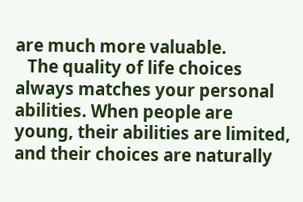are much more valuable.
   The quality of life choices always matches your personal abilities. When people are young, their abilities are limited, and their choices are naturally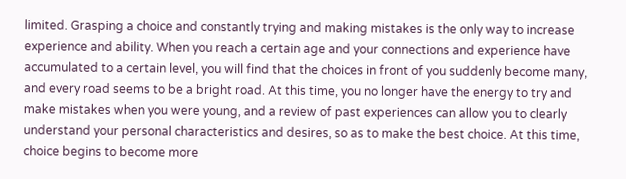limited. Grasping a choice and constantly trying and making mistakes is the only way to increase experience and ability. When you reach a certain age and your connections and experience have accumulated to a certain level, you will find that the choices in front of you suddenly become many, and every road seems to be a bright road. At this time, you no longer have the energy to try and make mistakes when you were young, and a review of past experiences can allow you to clearly understand your personal characteristics and desires, so as to make the best choice. At this time, choice begins to become more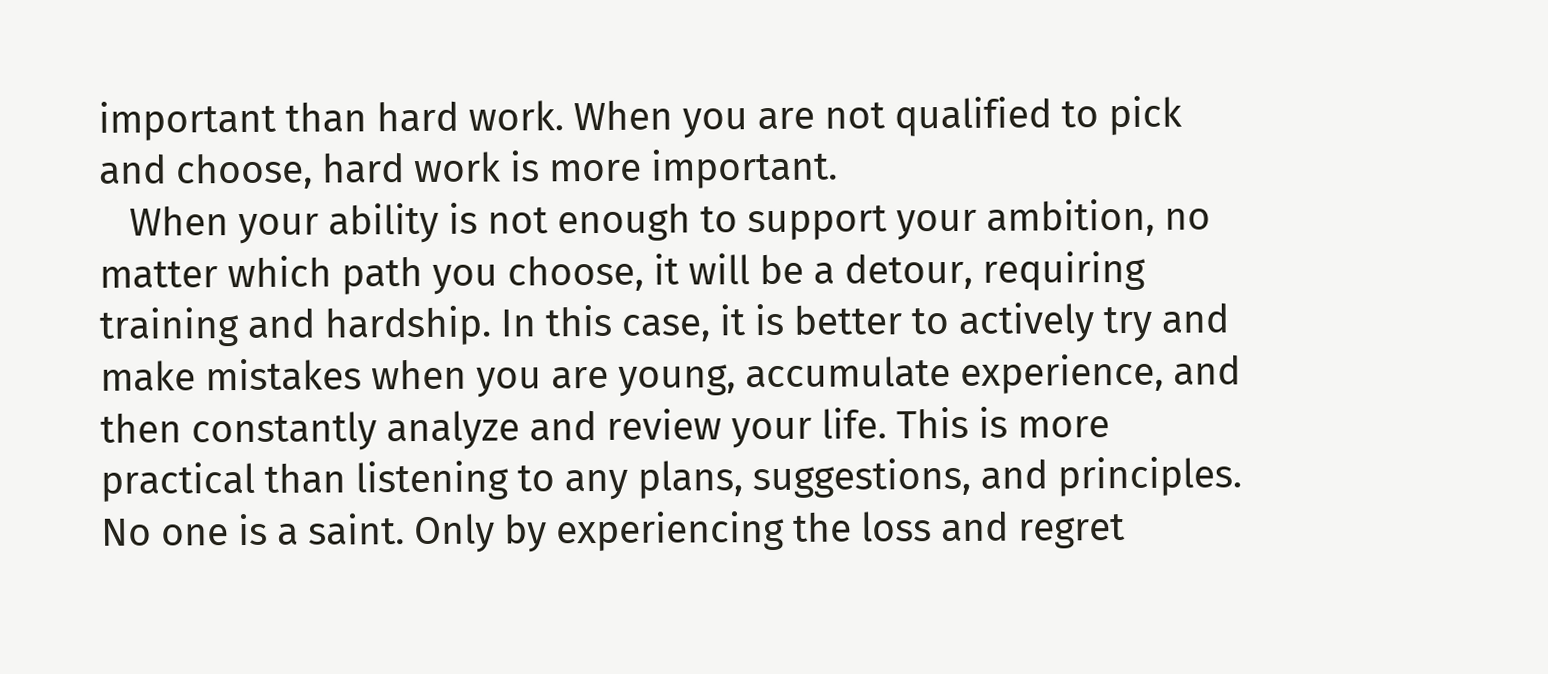important than hard work. When you are not qualified to pick and choose, hard work is more important.
   When your ability is not enough to support your ambition, no matter which path you choose, it will be a detour, requiring training and hardship. In this case, it is better to actively try and make mistakes when you are young, accumulate experience, and then constantly analyze and review your life. This is more practical than listening to any plans, suggestions, and principles. No one is a saint. Only by experiencing the loss and regret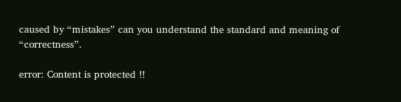caused by “mistakes” can you understand the standard and meaning of “correctness”.

error: Content is protected !!